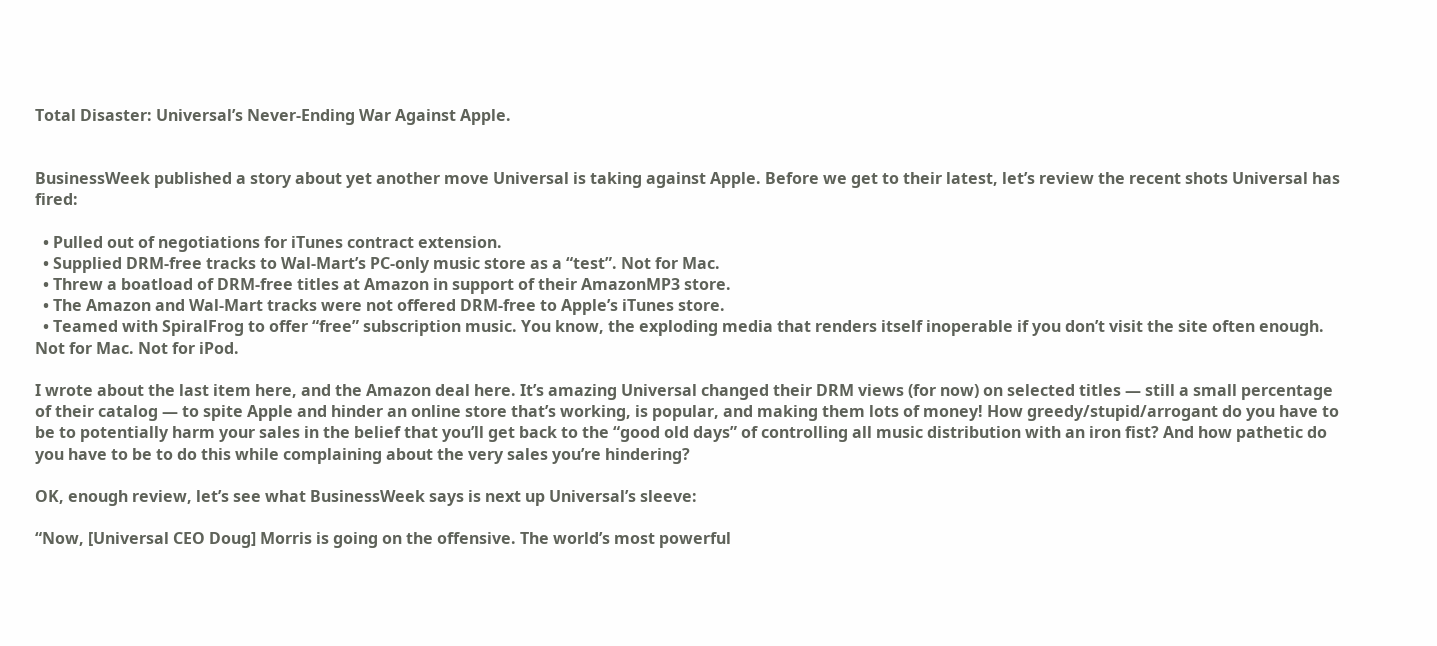Total Disaster: Universal’s Never-Ending War Against Apple.


BusinessWeek published a story about yet another move Universal is taking against Apple. Before we get to their latest, let’s review the recent shots Universal has fired:

  • Pulled out of negotiations for iTunes contract extension.
  • Supplied DRM-free tracks to Wal-Mart’s PC-only music store as a “test”. Not for Mac.
  • Threw a boatload of DRM-free titles at Amazon in support of their AmazonMP3 store.
  • The Amazon and Wal-Mart tracks were not offered DRM-free to Apple’s iTunes store.
  • Teamed with SpiralFrog to offer “free” subscription music. You know, the exploding media that renders itself inoperable if you don’t visit the site often enough. Not for Mac. Not for iPod.

I wrote about the last item here, and the Amazon deal here. It’s amazing Universal changed their DRM views (for now) on selected titles — still a small percentage of their catalog — to spite Apple and hinder an online store that’s working, is popular, and making them lots of money! How greedy/stupid/arrogant do you have to be to potentially harm your sales in the belief that you’ll get back to the “good old days” of controlling all music distribution with an iron fist? And how pathetic do you have to be to do this while complaining about the very sales you’re hindering?

OK, enough review, let’s see what BusinessWeek says is next up Universal’s sleeve:

“Now, [Universal CEO Doug] Morris is going on the offensive. The world’s most powerful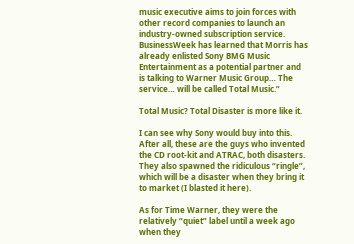music executive aims to join forces with other record companies to launch an industry-owned subscription service. BusinessWeek has learned that Morris has already enlisted Sony BMG Music Entertainment as a potential partner and is talking to Warner Music Group… The service… will be called Total Music.”

Total Music? Total Disaster is more like it.

I can see why Sony would buy into this. After all, these are the guys who invented the CD root-kit and ATRAC, both disasters. They also spawned the ridiculous “ringle”, which will be a disaster when they bring it to market (I blasted it here).

As for Time Warner, they were the relatively “quiet” label until a week ago when they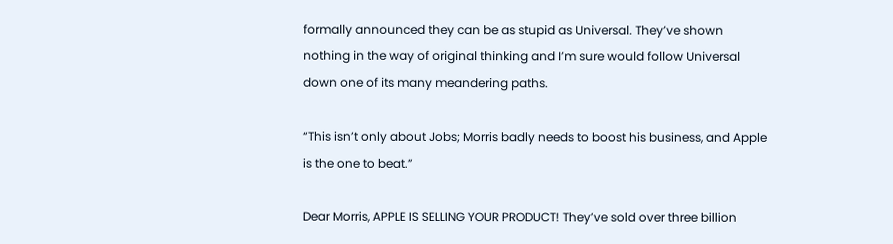formally announced they can be as stupid as Universal. They’ve shown nothing in the way of original thinking and I’m sure would follow Universal down one of its many meandering paths.

“This isn’t only about Jobs; Morris badly needs to boost his business, and Apple is the one to beat.”

Dear Morris, APPLE IS SELLING YOUR PRODUCT! They’ve sold over three billion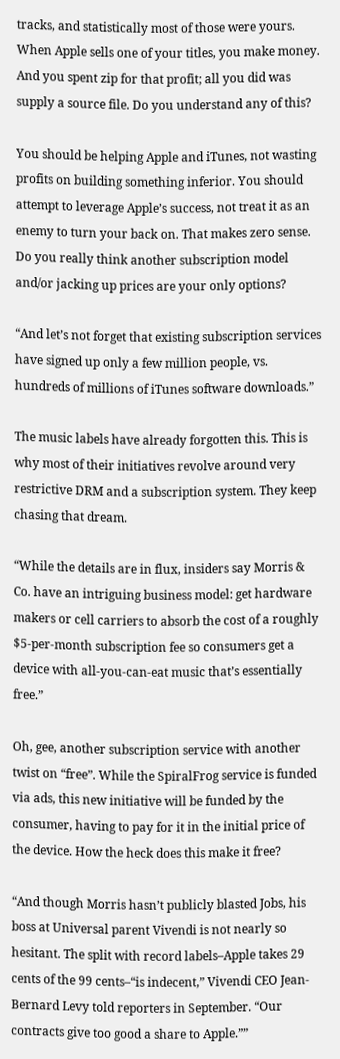tracks, and statistically most of those were yours. When Apple sells one of your titles, you make money. And you spent zip for that profit; all you did was supply a source file. Do you understand any of this?

You should be helping Apple and iTunes, not wasting profits on building something inferior. You should attempt to leverage Apple’s success, not treat it as an enemy to turn your back on. That makes zero sense. Do you really think another subscription model and/or jacking up prices are your only options?

“And let’s not forget that existing subscription services have signed up only a few million people, vs. hundreds of millions of iTunes software downloads.”

The music labels have already forgotten this. This is why most of their initiatives revolve around very restrictive DRM and a subscription system. They keep chasing that dream.

“While the details are in flux, insiders say Morris & Co. have an intriguing business model: get hardware makers or cell carriers to absorb the cost of a roughly $5-per-month subscription fee so consumers get a device with all-you-can-eat music that’s essentially free.”

Oh, gee, another subscription service with another twist on “free”. While the SpiralFrog service is funded via ads, this new initiative will be funded by the consumer, having to pay for it in the initial price of the device. How the heck does this make it free?

“And though Morris hasn’t publicly blasted Jobs, his boss at Universal parent Vivendi is not nearly so hesitant. The split with record labels–Apple takes 29 cents of the 99 cents–“is indecent,” Vivendi CEO Jean-Bernard Levy told reporters in September. “Our contracts give too good a share to Apple.””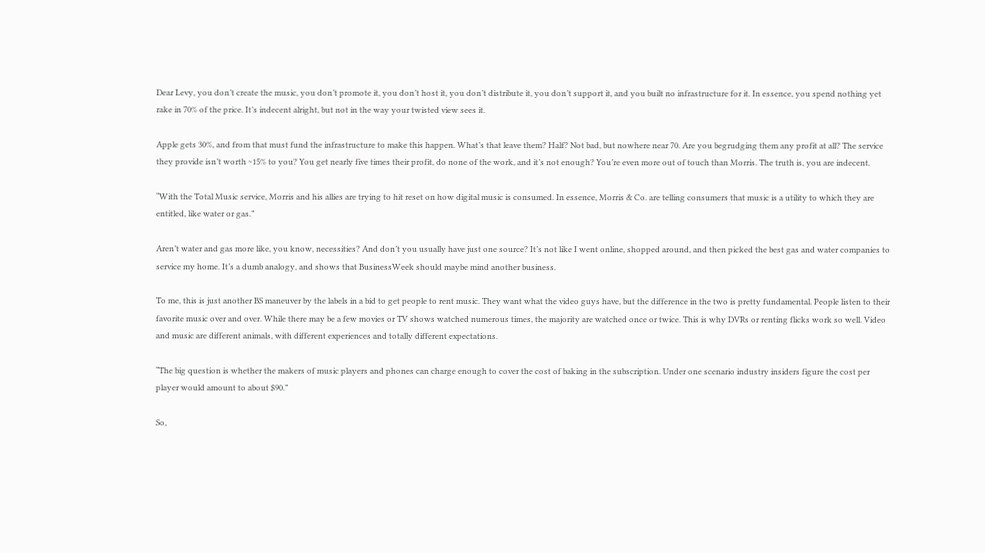Dear Levy, you don’t create the music, you don’t promote it, you don’t host it, you don’t distribute it, you don’t support it, and you built no infrastructure for it. In essence, you spend nothing yet rake in 70% of the price. It’s indecent alright, but not in the way your twisted view sees it.

Apple gets 30%, and from that must fund the infrastructure to make this happen. What’s that leave them? Half? Not bad, but nowhere near 70. Are you begrudging them any profit at all? The service they provide isn’t worth ~15% to you? You get nearly five times their profit, do none of the work, and it’s not enough? You’re even more out of touch than Morris. The truth is, you are indecent.

“With the Total Music service, Morris and his allies are trying to hit reset on how digital music is consumed. In essence, Morris & Co. are telling consumers that music is a utility to which they are entitled, like water or gas.”

Aren’t water and gas more like, you know, necessities? And don’t you usually have just one source? It’s not like I went online, shopped around, and then picked the best gas and water companies to service my home. It’s a dumb analogy, and shows that BusinessWeek should maybe mind another business.

To me, this is just another BS maneuver by the labels in a bid to get people to rent music. They want what the video guys have, but the difference in the two is pretty fundamental. People listen to their favorite music over and over. While there may be a few movies or TV shows watched numerous times, the majority are watched once or twice. This is why DVRs or renting flicks work so well. Video and music are different animals, with different experiences and totally different expectations.

“The big question is whether the makers of music players and phones can charge enough to cover the cost of baking in the subscription. Under one scenario industry insiders figure the cost per player would amount to about $90.”

So,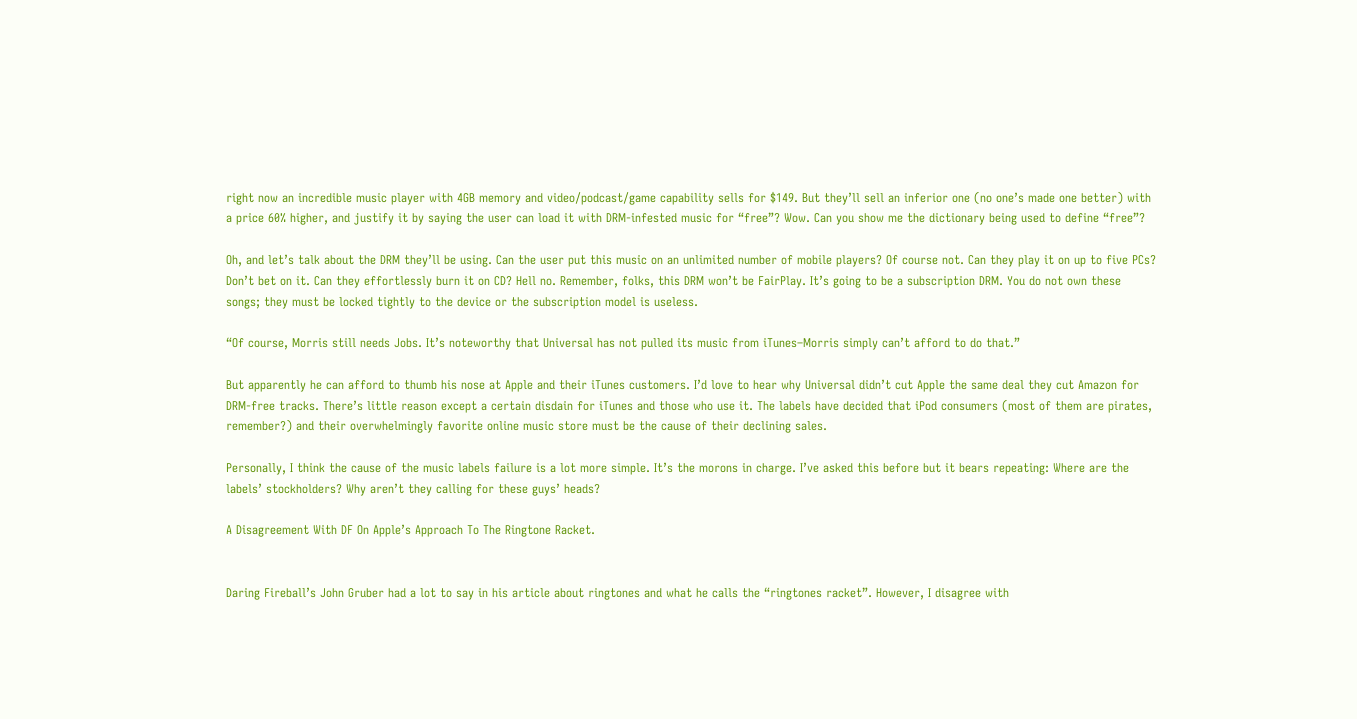right now an incredible music player with 4GB memory and video/podcast/game capability sells for $149. But they’ll sell an inferior one (no one’s made one better) with a price 60% higher, and justify it by saying the user can load it with DRM-infested music for “free”? Wow. Can you show me the dictionary being used to define “free”?

Oh, and let’s talk about the DRM they’ll be using. Can the user put this music on an unlimited number of mobile players? Of course not. Can they play it on up to five PCs? Don’t bet on it. Can they effortlessly burn it on CD? Hell no. Remember, folks, this DRM won’t be FairPlay. It’s going to be a subscription DRM. You do not own these songs; they must be locked tightly to the device or the subscription model is useless.

“Of course, Morris still needs Jobs. It’s noteworthy that Universal has not pulled its music from iTunes–Morris simply can’t afford to do that.”

But apparently he can afford to thumb his nose at Apple and their iTunes customers. I’d love to hear why Universal didn’t cut Apple the same deal they cut Amazon for DRM-free tracks. There’s little reason except a certain disdain for iTunes and those who use it. The labels have decided that iPod consumers (most of them are pirates, remember?) and their overwhelmingly favorite online music store must be the cause of their declining sales.

Personally, I think the cause of the music labels failure is a lot more simple. It’s the morons in charge. I’ve asked this before but it bears repeating: Where are the labels’ stockholders? Why aren’t they calling for these guys’ heads?

A Disagreement With DF On Apple’s Approach To The Ringtone Racket.


Daring Fireball’s John Gruber had a lot to say in his article about ringtones and what he calls the “ringtones racket”. However, I disagree with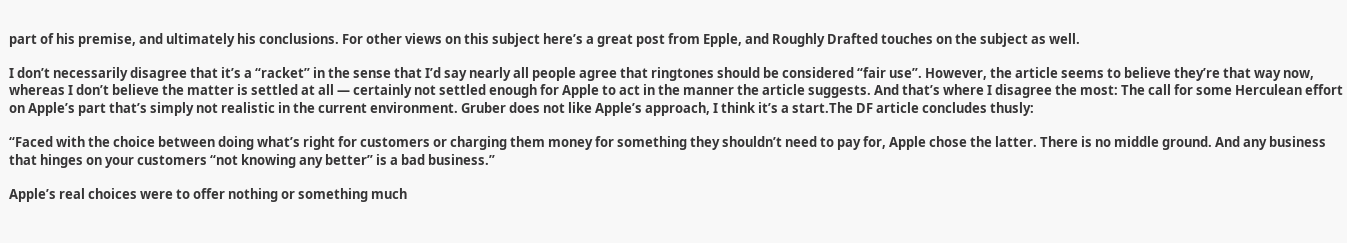part of his premise, and ultimately his conclusions. For other views on this subject here’s a great post from Epple, and Roughly Drafted touches on the subject as well.

I don’t necessarily disagree that it’s a “racket” in the sense that I’d say nearly all people agree that ringtones should be considered “fair use”. However, the article seems to believe they’re that way now, whereas I don’t believe the matter is settled at all — certainly not settled enough for Apple to act in the manner the article suggests. And that’s where I disagree the most: The call for some Herculean effort on Apple’s part that’s simply not realistic in the current environment. Gruber does not like Apple’s approach, I think it’s a start.The DF article concludes thusly:

“Faced with the choice between doing what’s right for customers or charging them money for something they shouldn’t need to pay for, Apple chose the latter. There is no middle ground. And any business that hinges on your customers “not knowing any better” is a bad business.”

Apple’s real choices were to offer nothing or something much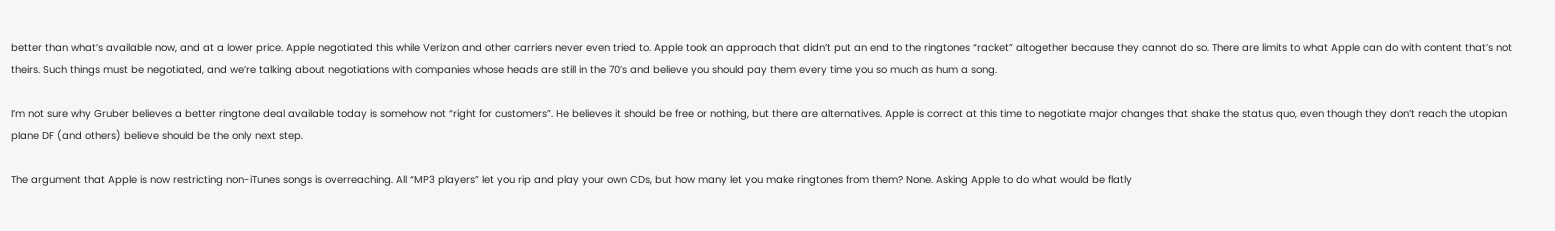better than what’s available now, and at a lower price. Apple negotiated this while Verizon and other carriers never even tried to. Apple took an approach that didn’t put an end to the ringtones “racket” altogether because they cannot do so. There are limits to what Apple can do with content that’s not theirs. Such things must be negotiated, and we’re talking about negotiations with companies whose heads are still in the 70’s and believe you should pay them every time you so much as hum a song.

I’m not sure why Gruber believes a better ringtone deal available today is somehow not “right for customers”. He believes it should be free or nothing, but there are alternatives. Apple is correct at this time to negotiate major changes that shake the status quo, even though they don’t reach the utopian plane DF (and others) believe should be the only next step.

The argument that Apple is now restricting non-iTunes songs is overreaching. All “MP3 players” let you rip and play your own CDs, but how many let you make ringtones from them? None. Asking Apple to do what would be flatly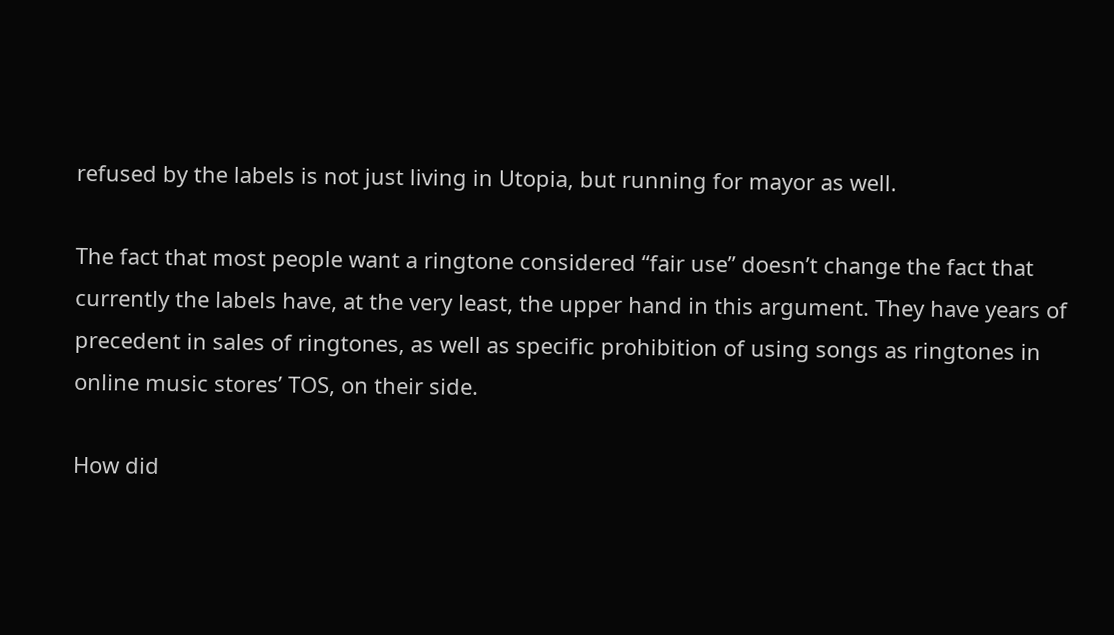refused by the labels is not just living in Utopia, but running for mayor as well.

The fact that most people want a ringtone considered “fair use” doesn’t change the fact that currently the labels have, at the very least, the upper hand in this argument. They have years of precedent in sales of ringtones, as well as specific prohibition of using songs as ringtones in online music stores’ TOS, on their side.

How did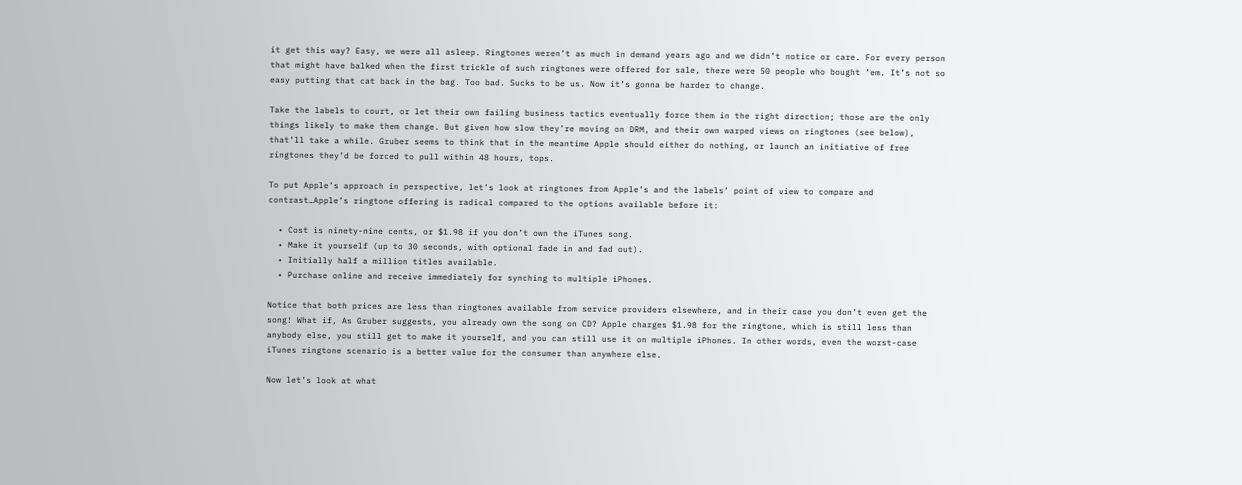it get this way? Easy, we were all asleep. Ringtones weren’t as much in demand years ago and we didn’t notice or care. For every person that might have balked when the first trickle of such ringtones were offered for sale, there were 50 people who bought ’em. It’s not so easy putting that cat back in the bag. Too bad. Sucks to be us. Now it’s gonna be harder to change.

Take the labels to court, or let their own failing business tactics eventually force them in the right direction; those are the only things likely to make them change. But given how slow they’re moving on DRM, and their own warped views on ringtones (see below), that’ll take a while. Gruber seems to think that in the meantime Apple should either do nothing, or launch an initiative of free ringtones they’d be forced to pull within 48 hours, tops.

To put Apple’s approach in perspective, let’s look at ringtones from Apple’s and the labels’ point of view to compare and contrast…Apple’s ringtone offering is radical compared to the options available before it:

  • Cost is ninety-nine cents, or $1.98 if you don’t own the iTunes song.
  • Make it yourself (up to 30 seconds, with optional fade in and fad out).
  • Initially half a million titles available.
  • Purchase online and receive immediately for synching to multiple iPhones.

Notice that both prices are less than ringtones available from service providers elsewhere, and in their case you don’t even get the song! What if, As Gruber suggests, you already own the song on CD? Apple charges $1.98 for the ringtone, which is still less than anybody else, you still get to make it yourself, and you can still use it on multiple iPhones. In other words, even the worst-case iTunes ringtone scenario is a better value for the consumer than anywhere else.

Now let’s look at what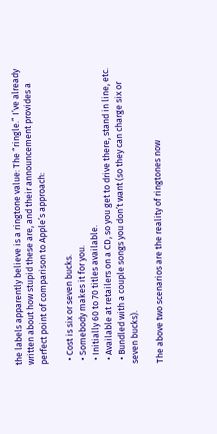the labels apparently believe is a ringtone value: The “ringle.” I’ve already written about how stupid these are, and their announcement provides a perfect point of comparison to Apple’s approach:

  • Cost is six or seven bucks.
  • Somebody makes it for you.
  • Initially 60 to 70 titles available.
  • Available at retailers on a CD, so you get to drive there, stand in line, etc.
  • Bundled with a couple songs you don’t want (so they can charge six or seven bucks).

The above two scenarios are the reality of ringtones now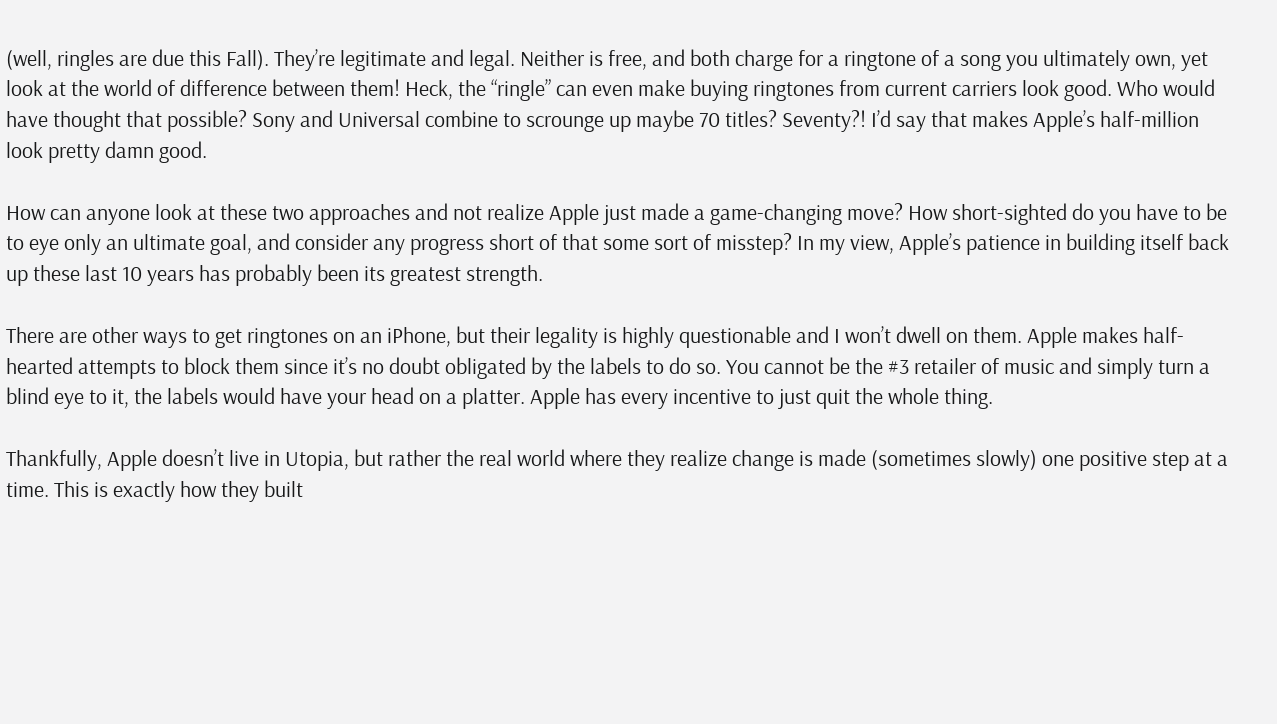(well, ringles are due this Fall). They’re legitimate and legal. Neither is free, and both charge for a ringtone of a song you ultimately own, yet look at the world of difference between them! Heck, the “ringle” can even make buying ringtones from current carriers look good. Who would have thought that possible? Sony and Universal combine to scrounge up maybe 70 titles? Seventy?! I’d say that makes Apple’s half-million look pretty damn good.

How can anyone look at these two approaches and not realize Apple just made a game-changing move? How short-sighted do you have to be to eye only an ultimate goal, and consider any progress short of that some sort of misstep? In my view, Apple’s patience in building itself back up these last 10 years has probably been its greatest strength.

There are other ways to get ringtones on an iPhone, but their legality is highly questionable and I won’t dwell on them. Apple makes half-hearted attempts to block them since it’s no doubt obligated by the labels to do so. You cannot be the #3 retailer of music and simply turn a blind eye to it, the labels would have your head on a platter. Apple has every incentive to just quit the whole thing.

Thankfully, Apple doesn’t live in Utopia, but rather the real world where they realize change is made (sometimes slowly) one positive step at a time. This is exactly how they built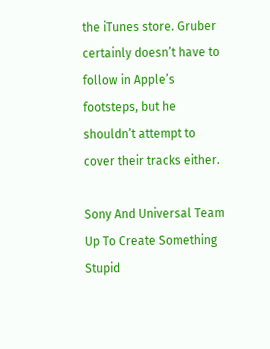the iTunes store. Gruber certainly doesn’t have to follow in Apple’s footsteps, but he shouldn’t attempt to cover their tracks either.

Sony And Universal Team Up To Create Something Stupid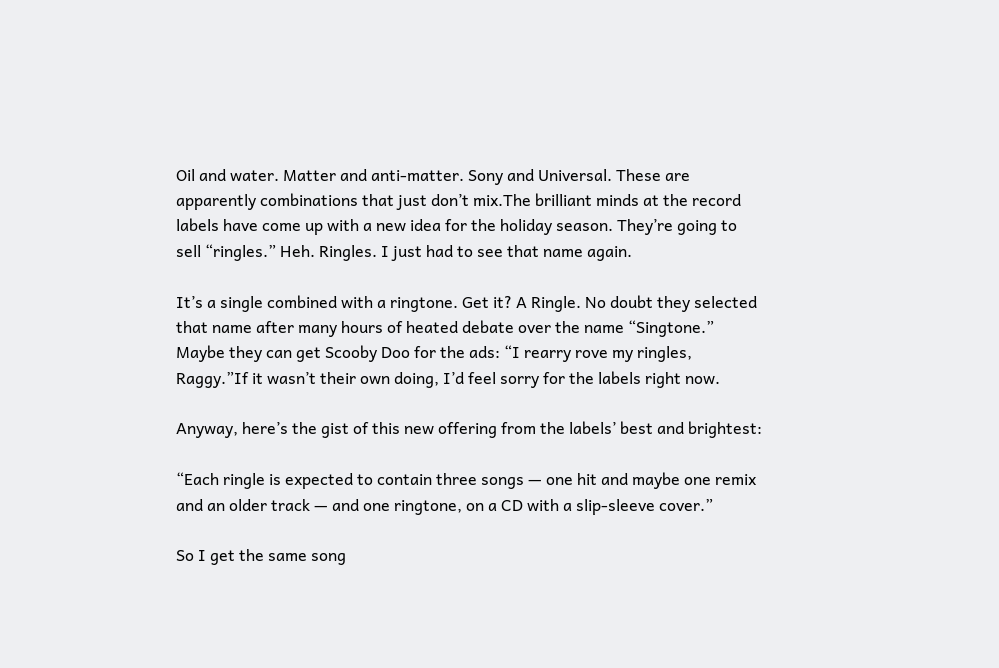Oil and water. Matter and anti-matter. Sony and Universal. These are apparently combinations that just don’t mix.The brilliant minds at the record labels have come up with a new idea for the holiday season. They’re going to sell “ringles.” Heh. Ringles. I just had to see that name again.

It’s a single combined with a ringtone. Get it? A Ringle. No doubt they selected that name after many hours of heated debate over the name “Singtone.” Maybe they can get Scooby Doo for the ads: “I rearry rove my ringles, Raggy.”If it wasn’t their own doing, I’d feel sorry for the labels right now.

Anyway, here’s the gist of this new offering from the labels’ best and brightest:

“Each ringle is expected to contain three songs — one hit and maybe one remix and an older track — and one ringtone, on a CD with a slip-sleeve cover.”

So I get the same song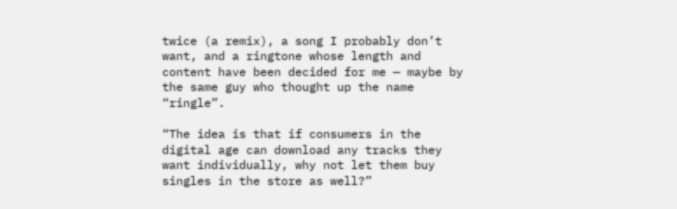twice (a remix), a song I probably don’t want, and a ringtone whose length and content have been decided for me — maybe by the same guy who thought up the name “ringle”.

“The idea is that if consumers in the digital age can download any tracks they want individually, why not let them buy singles in the store as well?”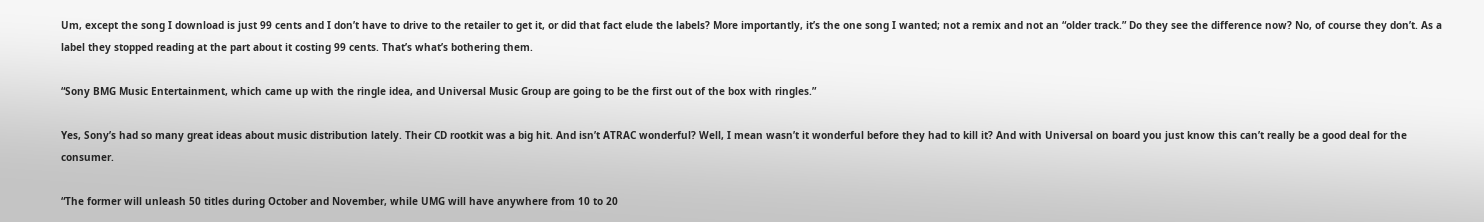Um, except the song I download is just 99 cents and I don’t have to drive to the retailer to get it, or did that fact elude the labels? More importantly, it’s the one song I wanted; not a remix and not an “older track.” Do they see the difference now? No, of course they don’t. As a label they stopped reading at the part about it costing 99 cents. That’s what’s bothering them.

“Sony BMG Music Entertainment, which came up with the ringle idea, and Universal Music Group are going to be the first out of the box with ringles.”

Yes, Sony’s had so many great ideas about music distribution lately. Their CD rootkit was a big hit. And isn’t ATRAC wonderful? Well, I mean wasn’t it wonderful before they had to kill it? And with Universal on board you just know this can’t really be a good deal for the consumer.

“The former will unleash 50 titles during October and November, while UMG will have anywhere from 10 to 20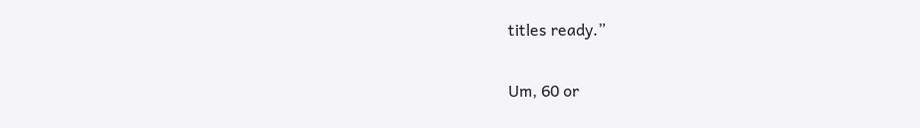titles ready.”

Um, 60 or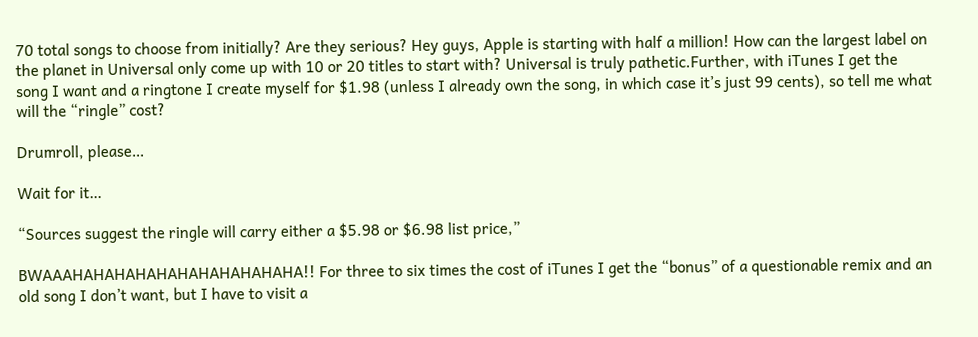70 total songs to choose from initially? Are they serious? Hey guys, Apple is starting with half a million! How can the largest label on the planet in Universal only come up with 10 or 20 titles to start with? Universal is truly pathetic.Further, with iTunes I get the song I want and a ringtone I create myself for $1.98 (unless I already own the song, in which case it’s just 99 cents), so tell me what will the “ringle” cost?

Drumroll, please…

Wait for it…

“Sources suggest the ringle will carry either a $5.98 or $6.98 list price,”

BWAAAHAHAHAHAHAHAHAHAHAHAHA!! For three to six times the cost of iTunes I get the “bonus” of a questionable remix and an old song I don’t want, but I have to visit a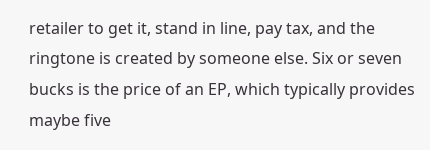retailer to get it, stand in line, pay tax, and the ringtone is created by someone else. Six or seven bucks is the price of an EP, which typically provides maybe five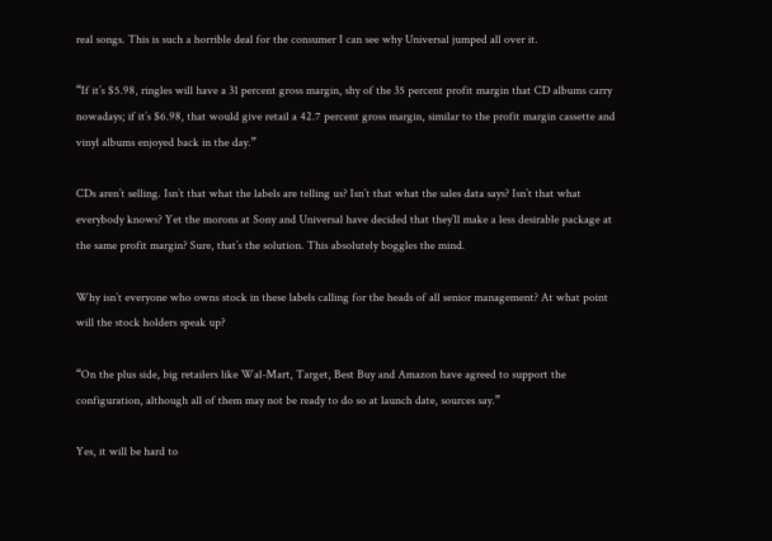real songs. This is such a horrible deal for the consumer I can see why Universal jumped all over it.

“If it’s $5.98, ringles will have a 31 percent gross margin, shy of the 35 percent profit margin that CD albums carry nowadays; if it’s $6.98, that would give retail a 42.7 percent gross margin, similar to the profit margin cassette and vinyl albums enjoyed back in the day.”

CDs aren’t selling. Isn’t that what the labels are telling us? Isn’t that what the sales data says? Isn’t that what everybody knows? Yet the morons at Sony and Universal have decided that they’ll make a less desirable package at the same profit margin? Sure, that’s the solution. This absolutely boggles the mind.

Why isn’t everyone who owns stock in these labels calling for the heads of all senior management? At what point will the stock holders speak up?

“On the plus side, big retailers like Wal-Mart, Target, Best Buy and Amazon have agreed to support the configuration, although all of them may not be ready to do so at launch date, sources say.”

Yes, it will be hard to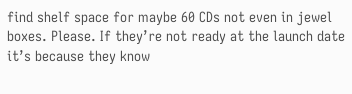find shelf space for maybe 60 CDs not even in jewel boxes. Please. If they’re not ready at the launch date it’s because they know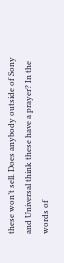these won’t sell. Does anybody outside of Sony and Universal think these have a prayer? In the words of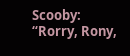Scooby: “Rorry, Rony,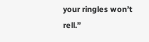your ringles won’t rell.”